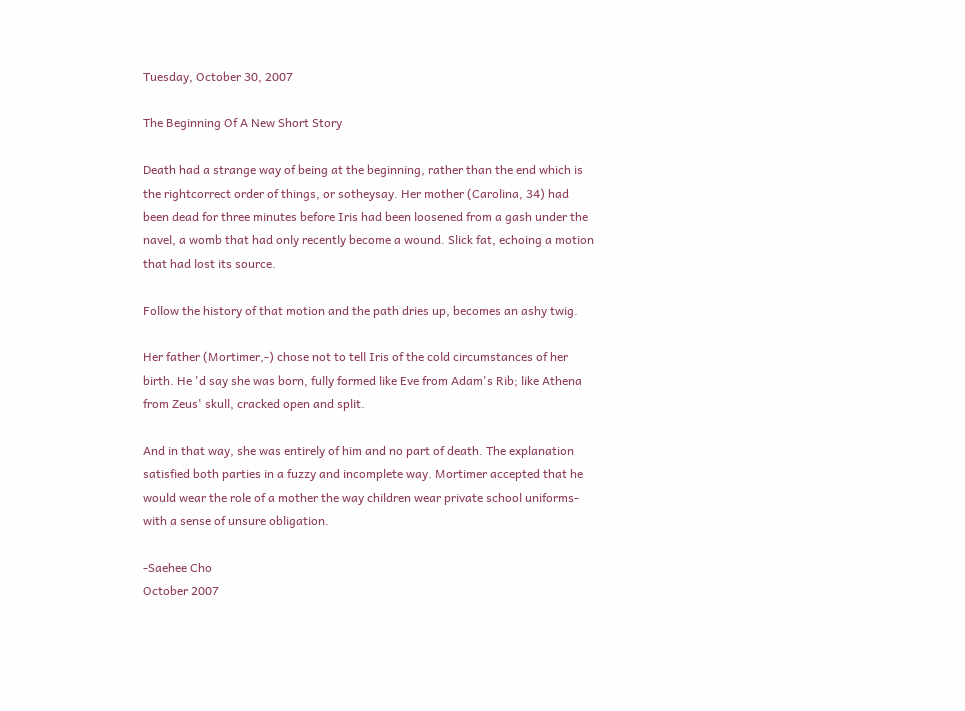Tuesday, October 30, 2007

The Beginning Of A New Short Story

Death had a strange way of being at the beginning, rather than the end which is the rightcorrect order of things, or sotheysay. Her mother (Carolina, 34) had been dead for three minutes before Iris had been loosened from a gash under the navel, a womb that had only recently become a wound. Slick fat, echoing a motion that had lost its source.

Follow the history of that motion and the path dries up, becomes an ashy twig.

Her father (Mortimer,-) chose not to tell Iris of the cold circumstances of her birth. He 'd say she was born, fully formed like Eve from Adam's Rib; like Athena from Zeus' skull, cracked open and split.

And in that way, she was entirely of him and no part of death. The explanation satisfied both parties in a fuzzy and incomplete way. Mortimer accepted that he would wear the role of a mother the way children wear private school uniforms-with a sense of unsure obligation.

-Saehee Cho
October 2007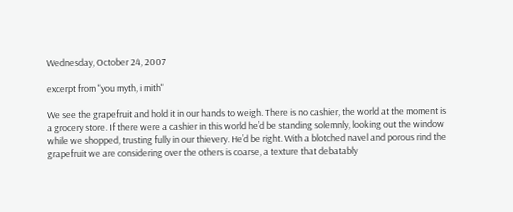Wednesday, October 24, 2007

excerpt from "you myth, i mith"

We see the grapefruit and hold it in our hands to weigh. There is no cashier, the world at the moment is a grocery store. If there were a cashier in this world he’d be standing solemnly, looking out the window while we shopped, trusting fully in our thievery. He’d be right. With a blotched navel and porous rind the grapefruit we are considering over the others is coarse, a texture that debatably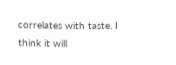correlates with taste. I think it will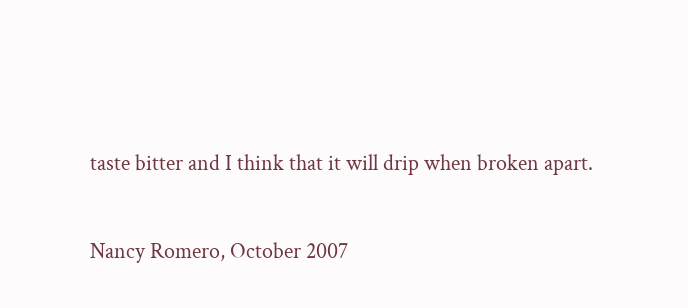taste bitter and I think that it will drip when broken apart.

Nancy Romero, October 2007